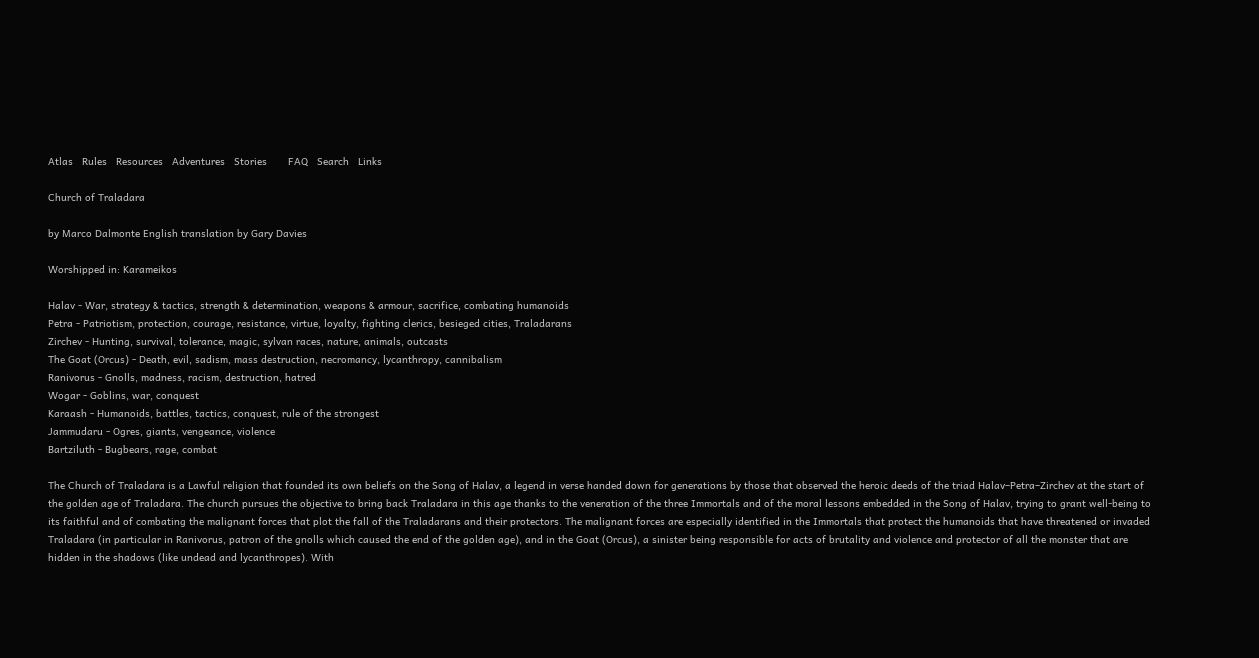Atlas   Rules   Resources   Adventures   Stories       FAQ   Search   Links

Church of Traladara

by Marco Dalmonte English translation by Gary Davies

Worshipped in: Karameikos

Halav - War, strategy & tactics, strength & determination, weapons & armour, sacrifice, combating humanoids
Petra - Patriotism, protection, courage, resistance, virtue, loyalty, fighting clerics, besieged cities, Traladarans
Zirchev - Hunting, survival, tolerance, magic, sylvan races, nature, animals, outcasts
The Goat (Orcus) - Death, evil, sadism, mass destruction, necromancy, lycanthropy, cannibalism
Ranivorus - Gnolls, madness, racism, destruction, hatred
Wogar - Goblins, war, conquest
Karaash - Humanoids, battles, tactics, conquest, rule of the strongest
Jammudaru - Ogres, giants, vengeance, violence
Bartziluth - Bugbears, rage, combat

The Church of Traladara is a Lawful religion that founded its own beliefs on the Song of Halav, a legend in verse handed down for generations by those that observed the heroic deeds of the triad Halav–Petra–Zirchev at the start of the golden age of Traladara. The church pursues the objective to bring back Traladara in this age thanks to the veneration of the three Immortals and of the moral lessons embedded in the Song of Halav, trying to grant well-being to its faithful and of combating the malignant forces that plot the fall of the Traladarans and their protectors. The malignant forces are especially identified in the Immortals that protect the humanoids that have threatened or invaded Traladara (in particular in Ranivorus, patron of the gnolls which caused the end of the golden age), and in the Goat (Orcus), a sinister being responsible for acts of brutality and violence and protector of all the monster that are hidden in the shadows (like undead and lycanthropes). With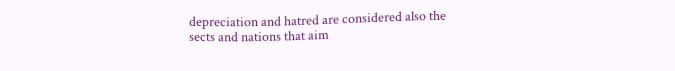depreciation and hatred are considered also the sects and nations that aim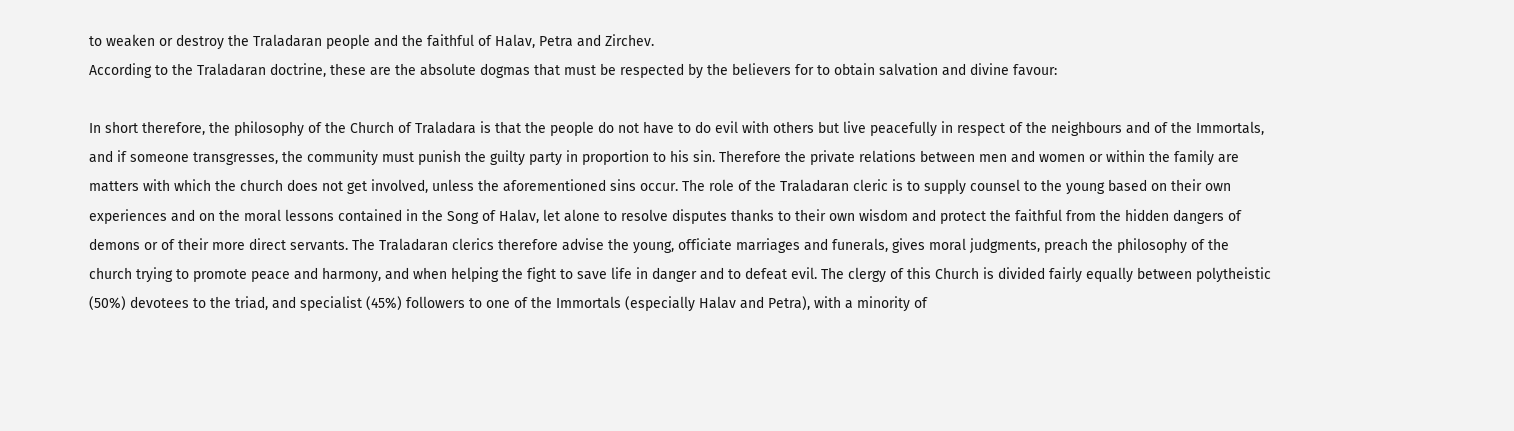to weaken or destroy the Traladaran people and the faithful of Halav, Petra and Zirchev.
According to the Traladaran doctrine, these are the absolute dogmas that must be respected by the believers for to obtain salvation and divine favour:

In short therefore, the philosophy of the Church of Traladara is that the people do not have to do evil with others but live peacefully in respect of the neighbours and of the Immortals, and if someone transgresses, the community must punish the guilty party in proportion to his sin. Therefore the private relations between men and women or within the family are matters with which the church does not get involved, unless the aforementioned sins occur. The role of the Traladaran cleric is to supply counsel to the young based on their own experiences and on the moral lessons contained in the Song of Halav, let alone to resolve disputes thanks to their own wisdom and protect the faithful from the hidden dangers of demons or of their more direct servants. The Traladaran clerics therefore advise the young, officiate marriages and funerals, gives moral judgments, preach the philosophy of the church trying to promote peace and harmony, and when helping the fight to save life in danger and to defeat evil. The clergy of this Church is divided fairly equally between polytheistic (50%) devotees to the triad, and specialist (45%) followers to one of the Immortals (especially Halav and Petra), with a minority of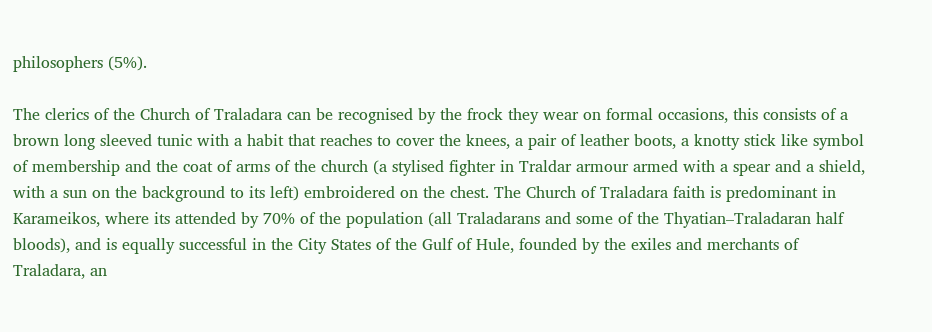philosophers (5%).

The clerics of the Church of Traladara can be recognised by the frock they wear on formal occasions, this consists of a brown long sleeved tunic with a habit that reaches to cover the knees, a pair of leather boots, a knotty stick like symbol of membership and the coat of arms of the church (a stylised fighter in Traldar armour armed with a spear and a shield, with a sun on the background to its left) embroidered on the chest. The Church of Traladara faith is predominant in Karameikos, where its attended by 70% of the population (all Traladarans and some of the Thyatian–Traladaran half bloods), and is equally successful in the City States of the Gulf of Hule, founded by the exiles and merchants of Traladara, an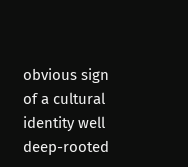obvious sign of a cultural identity well deep-rooted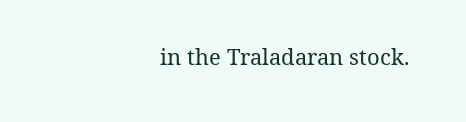in the Traladaran stock.